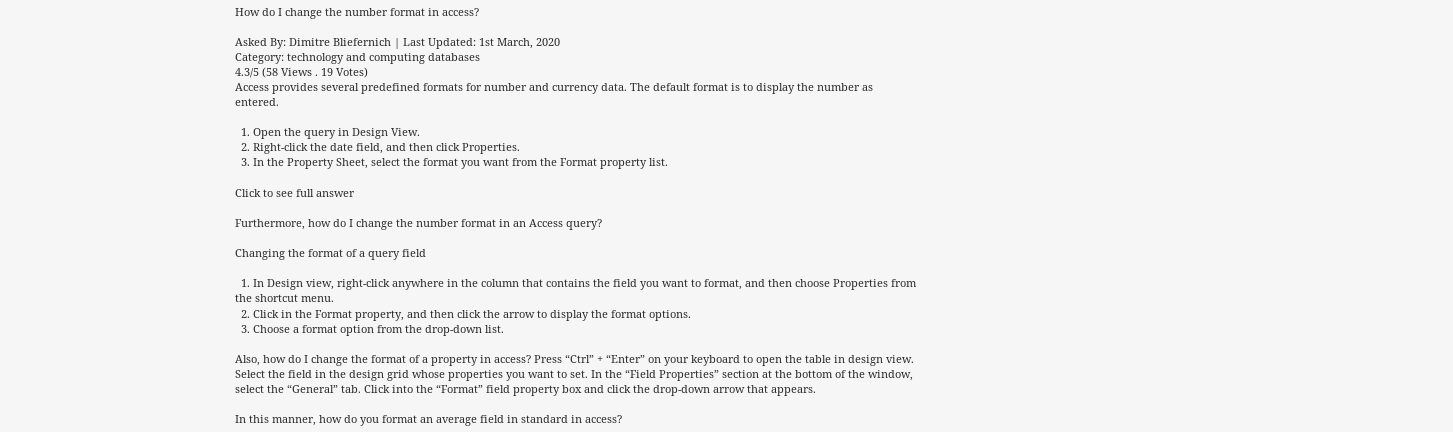How do I change the number format in access?

Asked By: Dimitre Bliefernich | Last Updated: 1st March, 2020
Category: technology and computing databases
4.3/5 (58 Views . 19 Votes)
Access provides several predefined formats for number and currency data. The default format is to display the number as entered.

  1. Open the query in Design View.
  2. Right-click the date field, and then click Properties.
  3. In the Property Sheet, select the format you want from the Format property list.

Click to see full answer

Furthermore, how do I change the number format in an Access query?

Changing the format of a query field

  1. In Design view, right-click anywhere in the column that contains the field you want to format, and then choose Properties from the shortcut menu.
  2. Click in the Format property, and then click the arrow to display the format options.
  3. Choose a format option from the drop-down list.

Also, how do I change the format of a property in access? Press “Ctrl” + “Enter” on your keyboard to open the table in design view. Select the field in the design grid whose properties you want to set. In the “Field Properties” section at the bottom of the window, select the “General” tab. Click into the “Format” field property box and click the drop-down arrow that appears.

In this manner, how do you format an average field in standard in access?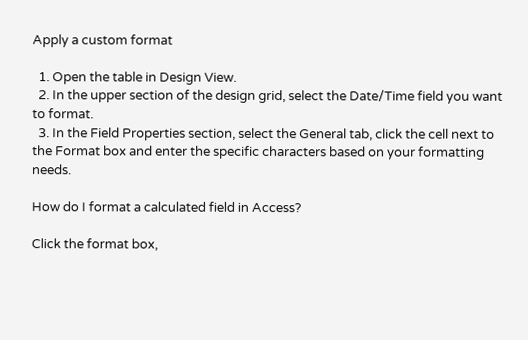Apply a custom format

  1. Open the table in Design View.
  2. In the upper section of the design grid, select the Date/Time field you want to format.
  3. In the Field Properties section, select the General tab, click the cell next to the Format box and enter the specific characters based on your formatting needs.

How do I format a calculated field in Access?

Click the format box,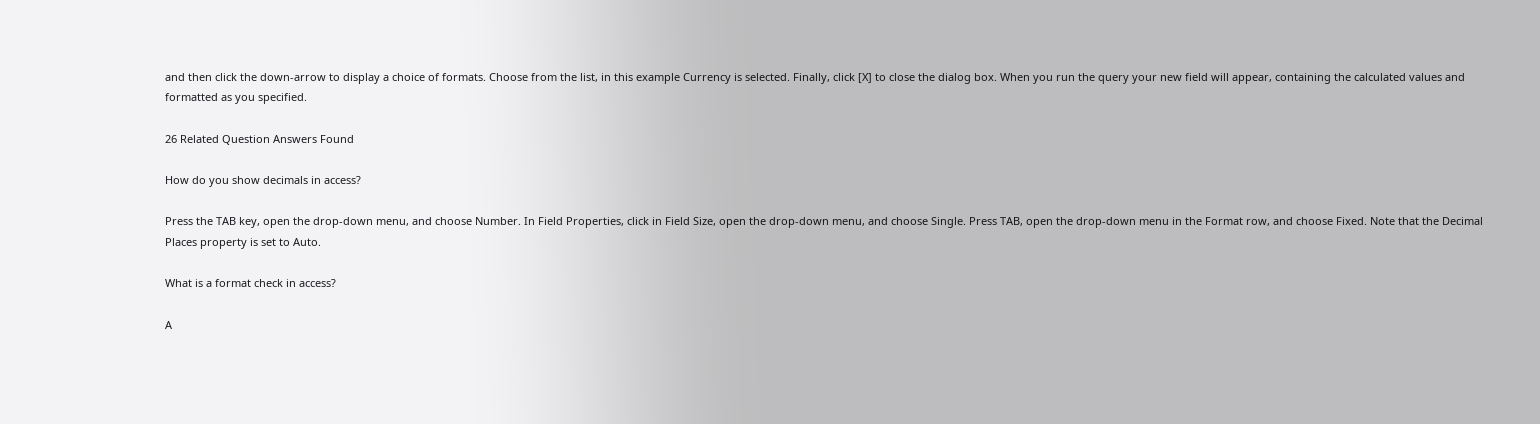and then click the down-arrow to display a choice of formats. Choose from the list, in this example Currency is selected. Finally, click [X] to close the dialog box. When you run the query your new field will appear, containing the calculated values and formatted as you specified.

26 Related Question Answers Found

How do you show decimals in access?

Press the TAB key, open the drop-down menu, and choose Number. In Field Properties, click in Field Size, open the drop-down menu, and choose Single. Press TAB, open the drop-down menu in the Format row, and choose Fixed. Note that the Decimal Places property is set to Auto.

What is a format check in access?

A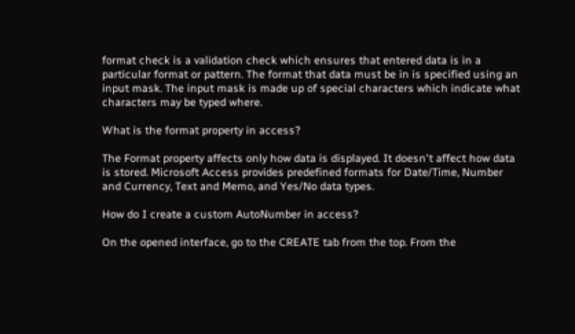format check is a validation check which ensures that entered data is in a particular format or pattern. The format that data must be in is specified using an input mask. The input mask is made up of special characters which indicate what characters may be typed where.

What is the format property in access?

The Format property affects only how data is displayed. It doesn't affect how data is stored. Microsoft Access provides predefined formats for Date/Time, Number and Currency, Text and Memo, and Yes/No data types.

How do I create a custom AutoNumber in access?

On the opened interface, go to the CREATE tab from the top. From the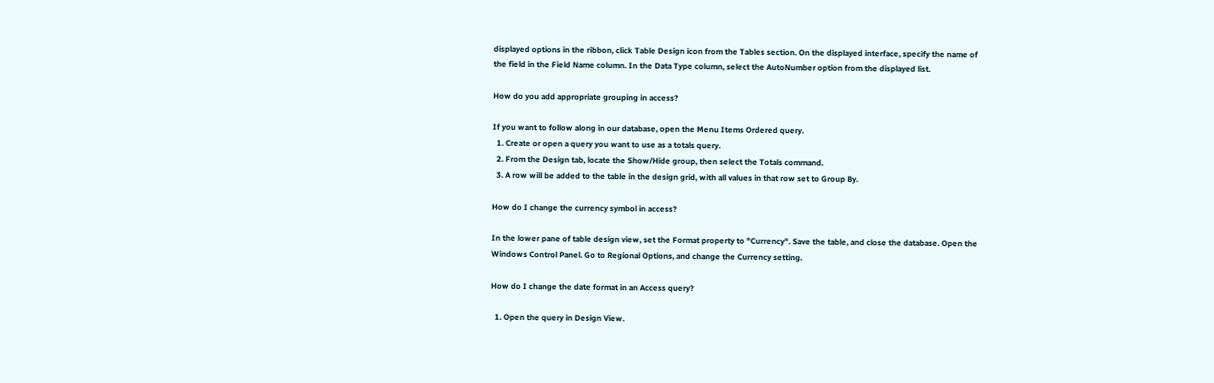displayed options in the ribbon, click Table Design icon from the Tables section. On the displayed interface, specify the name of the field in the Field Name column. In the Data Type column, select the AutoNumber option from the displayed list.

How do you add appropriate grouping in access?

If you want to follow along in our database, open the Menu Items Ordered query.
  1. Create or open a query you want to use as a totals query.
  2. From the Design tab, locate the Show/Hide group, then select the Totals command.
  3. A row will be added to the table in the design grid, with all values in that row set to Group By.

How do I change the currency symbol in access?

In the lower pane of table design view, set the Format property to "Currency". Save the table, and close the database. Open the Windows Control Panel. Go to Regional Options, and change the Currency setting.

How do I change the date format in an Access query?

  1. Open the query in Design View.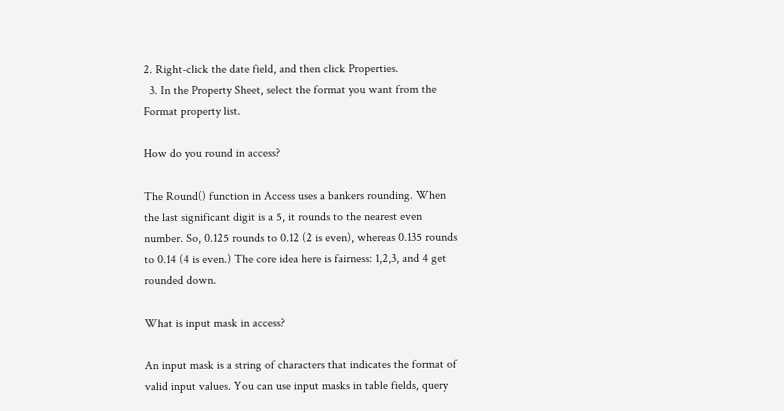2. Right-click the date field, and then click Properties.
  3. In the Property Sheet, select the format you want from the Format property list.

How do you round in access?

The Round() function in Access uses a bankers rounding. When the last significant digit is a 5, it rounds to the nearest even number. So, 0.125 rounds to 0.12 (2 is even), whereas 0.135 rounds to 0.14 (4 is even.) The core idea here is fairness: 1,2,3, and 4 get rounded down.

What is input mask in access?

An input mask is a string of characters that indicates the format of valid input values. You can use input masks in table fields, query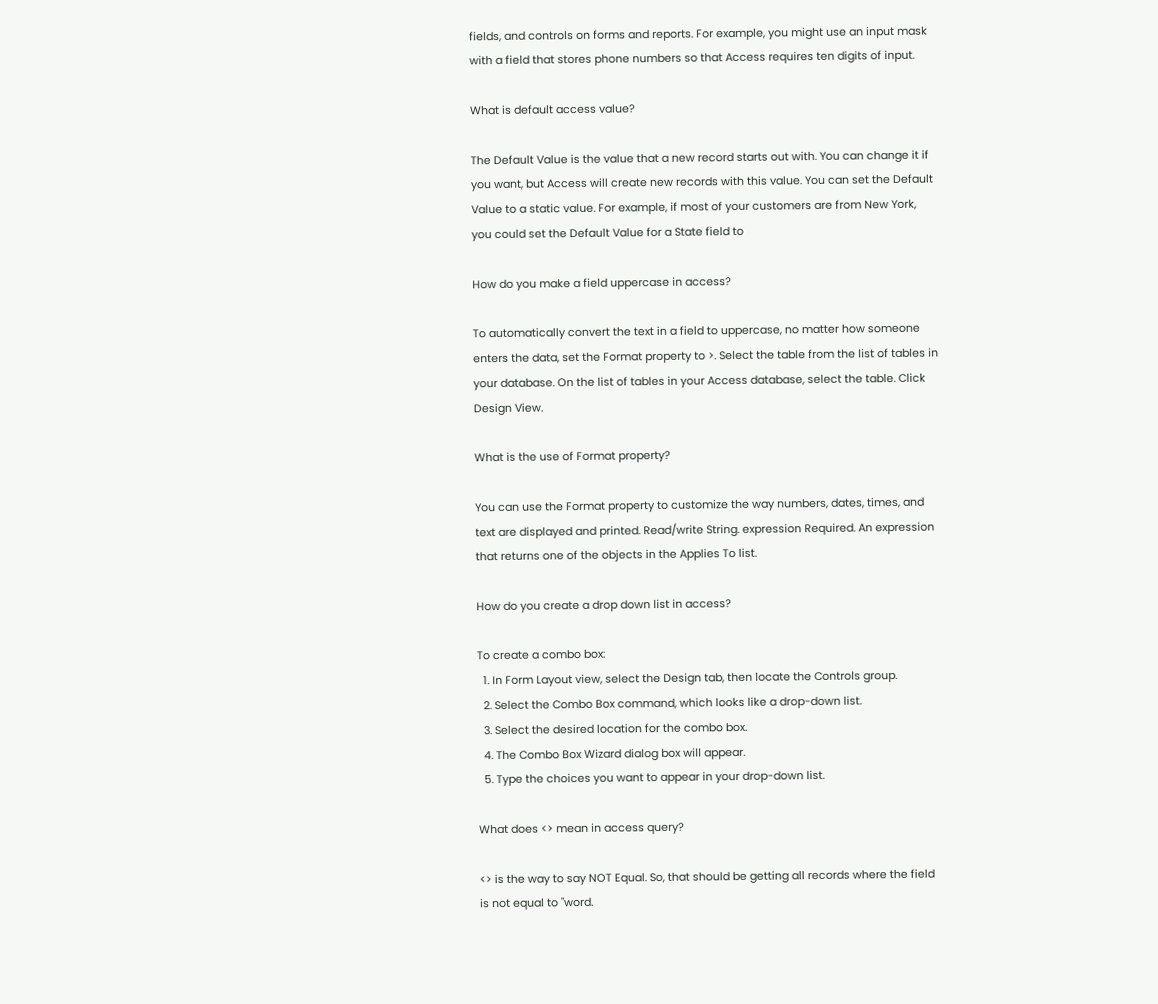fields, and controls on forms and reports. For example, you might use an input mask with a field that stores phone numbers so that Access requires ten digits of input.

What is default access value?

The Default Value is the value that a new record starts out with. You can change it if you want, but Access will create new records with this value. You can set the Default Value to a static value. For example, if most of your customers are from New York, you could set the Default Value for a State field to

How do you make a field uppercase in access?

To automatically convert the text in a field to uppercase, no matter how someone enters the data, set the Format property to >. Select the table from the list of tables in your database. On the list of tables in your Access database, select the table. Click Design View.

What is the use of Format property?

You can use the Format property to customize the way numbers, dates, times, and text are displayed and printed. Read/write String. expression Required. An expression that returns one of the objects in the Applies To list.

How do you create a drop down list in access?

To create a combo box:
  1. In Form Layout view, select the Design tab, then locate the Controls group.
  2. Select the Combo Box command, which looks like a drop-down list.
  3. Select the desired location for the combo box.
  4. The Combo Box Wizard dialog box will appear.
  5. Type the choices you want to appear in your drop-down list.

What does <> mean in access query?

<> is the way to say NOT Equal. So, that should be getting all records where the field is not equal to "word.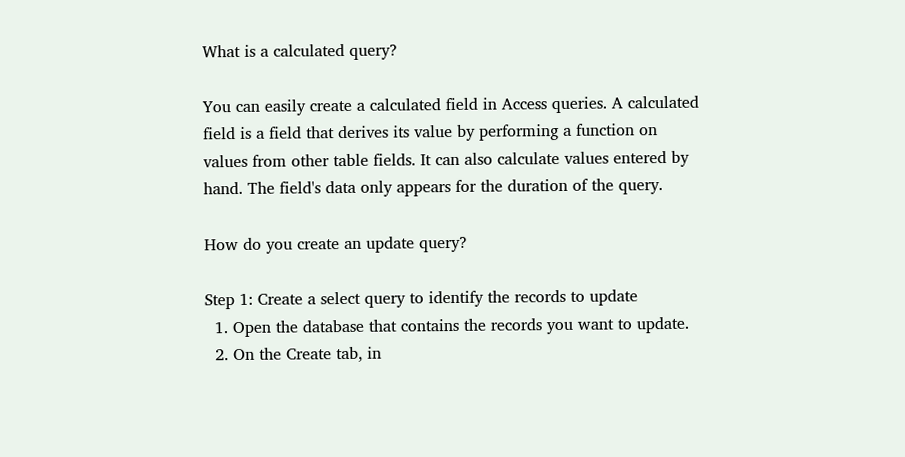What is a calculated query?

You can easily create a calculated field in Access queries. A calculated field is a field that derives its value by performing a function on values from other table fields. It can also calculate values entered by hand. The field's data only appears for the duration of the query.

How do you create an update query?

Step 1: Create a select query to identify the records to update
  1. Open the database that contains the records you want to update.
  2. On the Create tab, in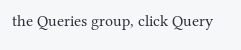the Queries group, click Query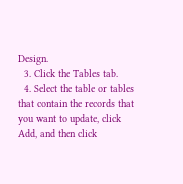Design.
  3. Click the Tables tab.
  4. Select the table or tables that contain the records that you want to update, click Add, and then click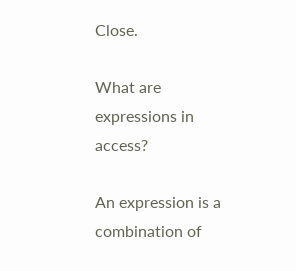Close.

What are expressions in access?

An expression is a combination of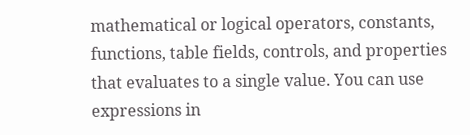mathematical or logical operators, constants, functions, table fields, controls, and properties that evaluates to a single value. You can use expressions in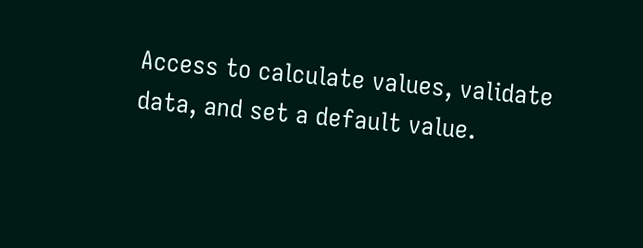Access to calculate values, validate data, and set a default value.